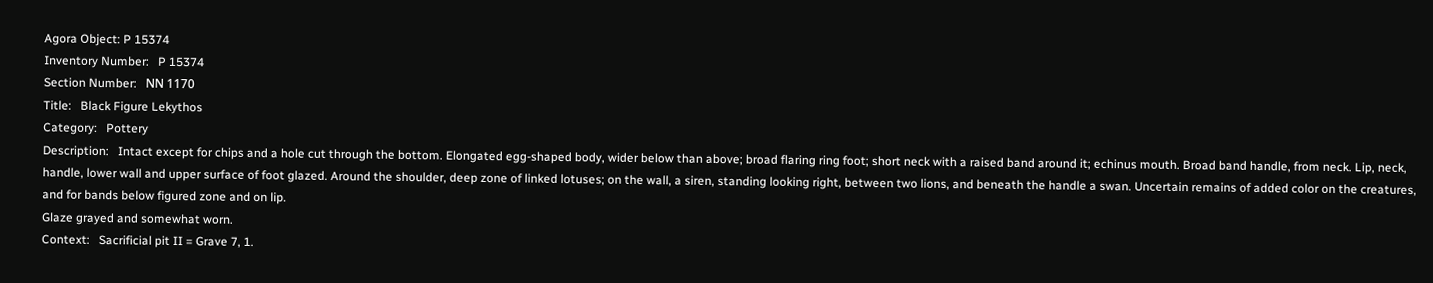Agora Object: P 15374
Inventory Number:   P 15374
Section Number:   ΝΝ 1170
Title:   Black Figure Lekythos
Category:   Pottery
Description:   Intact except for chips and a hole cut through the bottom. Elongated egg-shaped body, wider below than above; broad flaring ring foot; short neck with a raised band around it; echinus mouth. Broad band handle, from neck. Lip, neck, handle, lower wall and upper surface of foot glazed. Around the shoulder, deep zone of linked lotuses; on the wall, a siren, standing looking right, between two lions, and beneath the handle a swan. Uncertain remains of added color on the creatures, and for bands below figured zone and on lip.
Glaze grayed and somewhat worn.
Context:   Sacrificial pit II = Grave 7, 1.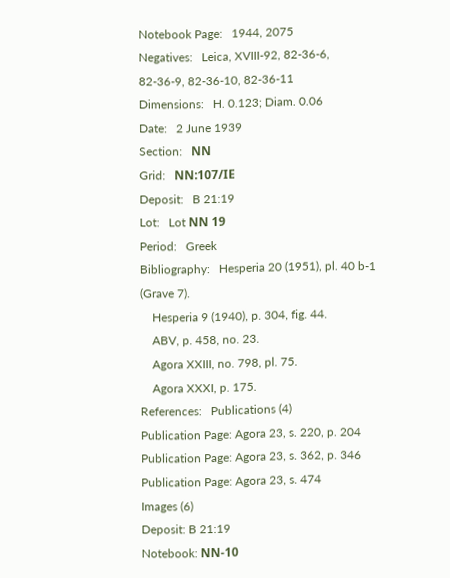Notebook Page:   1944, 2075
Negatives:   Leica, XVIII-92, 82-36-6, 82-36-9, 82-36-10, 82-36-11
Dimensions:   H. 0.123; Diam. 0.06
Date:   2 June 1939
Section:   ΝΝ
Grid:   ΝΝ:107/ΙΕ
Deposit:   B 21:19
Lot:   Lot ΝΝ 19
Period:   Greek
Bibliography:   Hesperia 20 (1951), pl. 40 b-1 (Grave 7).
    Hesperia 9 (1940), p. 304, fig. 44.
    ABV, p. 458, no. 23.
    Agora XXIII, no. 798, pl. 75.
    Agora XXXI, p. 175.
References:   Publications (4)
Publication Page: Agora 23, s. 220, p. 204
Publication Page: Agora 23, s. 362, p. 346
Publication Page: Agora 23, s. 474
Images (6)
Deposit: B 21:19
Notebook: ΝΝ-10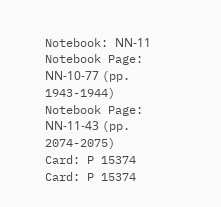Notebook: ΝΝ-11
Notebook Page: ΝΝ-10-77 (pp. 1943-1944)
Notebook Page: ΝΝ-11-43 (pp. 2074-2075)
Card: P 15374
Card: P 15374